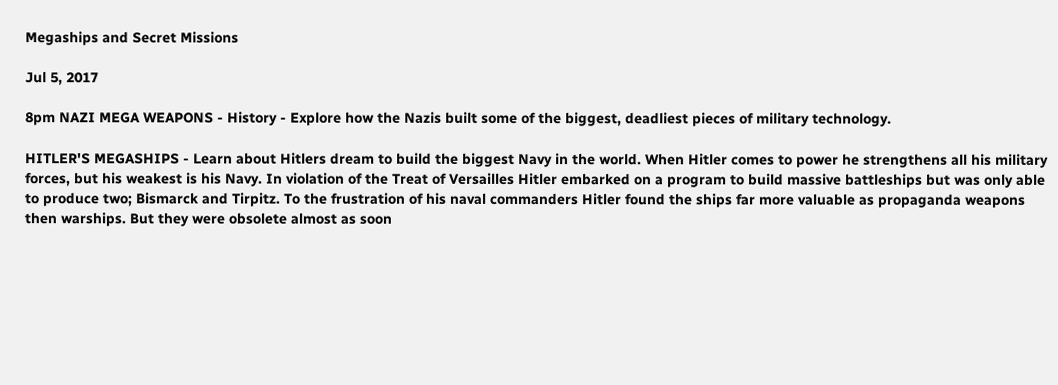Megaships and Secret Missions

Jul 5, 2017

8pm NAZI MEGA WEAPONS - History - Explore how the Nazis built some of the biggest, deadliest pieces of military technology.

HITLER'S MEGASHIPS - Learn about Hitlers dream to build the biggest Navy in the world. When Hitler comes to power he strengthens all his military forces, but his weakest is his Navy. In violation of the Treat of Versailles Hitler embarked on a program to build massive battleships but was only able to produce two; Bismarck and Tirpitz. To the frustration of his naval commanders Hitler found the ships far more valuable as propaganda weapons then warships. But they were obsolete almost as soon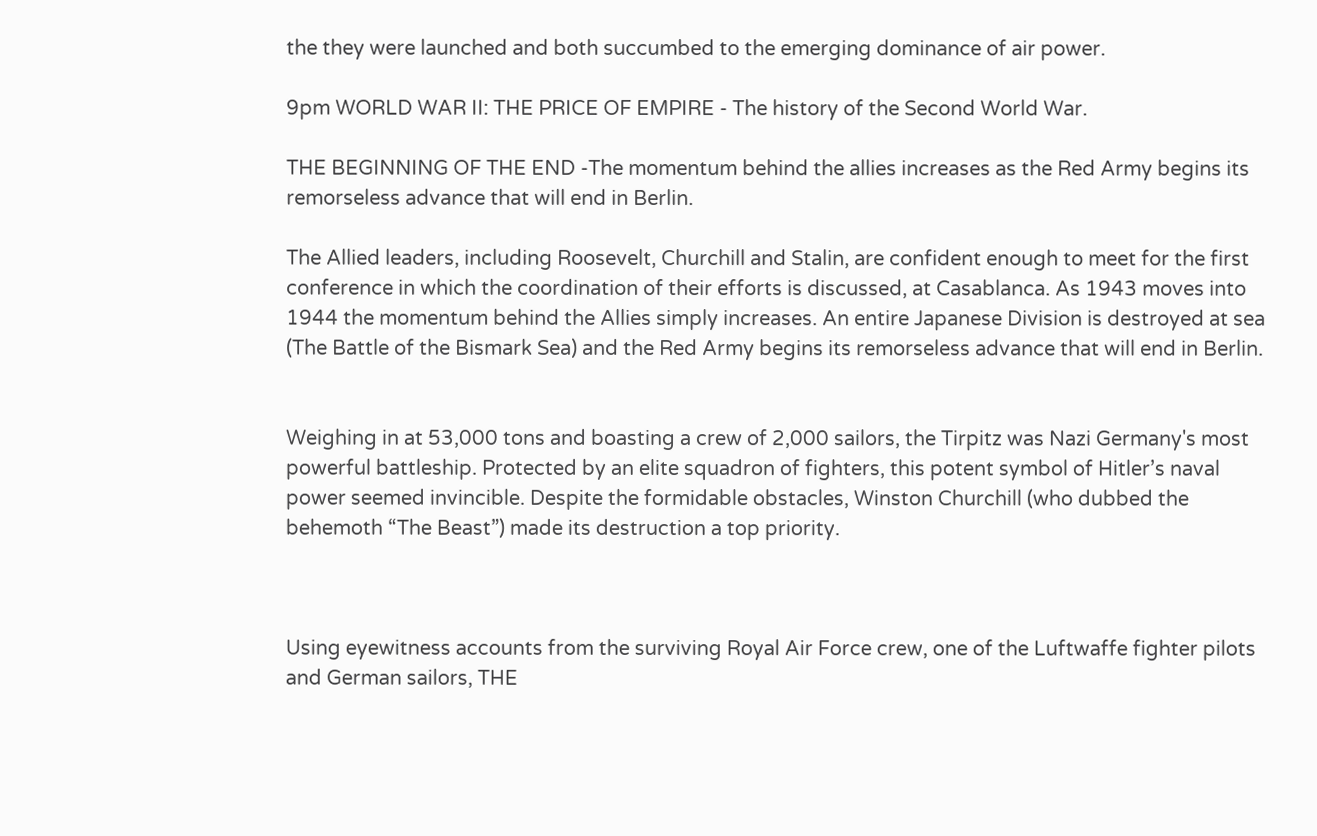the they were launched and both succumbed to the emerging dominance of air power.

9pm WORLD WAR II: THE PRICE OF EMPIRE - The history of the Second World War.

THE BEGINNING OF THE END -The momentum behind the allies increases as the Red Army begins its remorseless advance that will end in Berlin.

The Allied leaders, including Roosevelt, Churchill and Stalin, are confident enough to meet for the first conference in which the coordination of their efforts is discussed, at Casablanca. As 1943 moves into 1944 the momentum behind the Allies simply increases. An entire Japanese Division is destroyed at sea (The Battle of the Bismark Sea) and the Red Army begins its remorseless advance that will end in Berlin.


Weighing in at 53,000 tons and boasting a crew of 2,000 sailors, the Tirpitz was Nazi Germany's most powerful battleship. Protected by an elite squadron of fighters, this potent symbol of Hitler’s naval power seemed invincible. Despite the formidable obstacles, Winston Churchill (who dubbed the behemoth “The Beast”) made its destruction a top priority.



Using eyewitness accounts from the surviving Royal Air Force crew, one of the Luftwaffe fighter pilots and German sailors, THE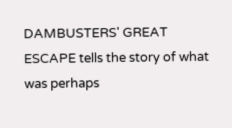DAMBUSTERS' GREAT ESCAPE tells the story of what was perhaps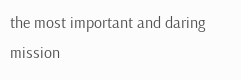the most important and daring mission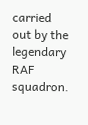carried out by the legendary RAF squadron.